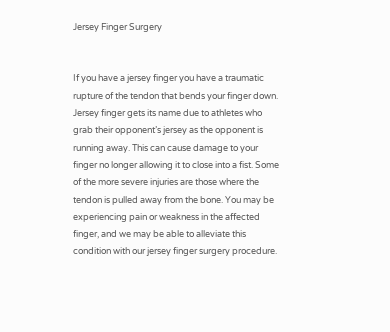Jersey Finger Surgery


If you have a jersey finger you have a traumatic rupture of the tendon that bends your finger down. Jersey finger gets its name due to athletes who grab their opponent’s jersey as the opponent is running away. This can cause damage to your finger no longer allowing it to close into a fist. Some of the more severe injuries are those where the tendon is pulled away from the bone. You may be experiencing pain or weakness in the affected finger, and we may be able to alleviate this condition with our jersey finger surgery procedure.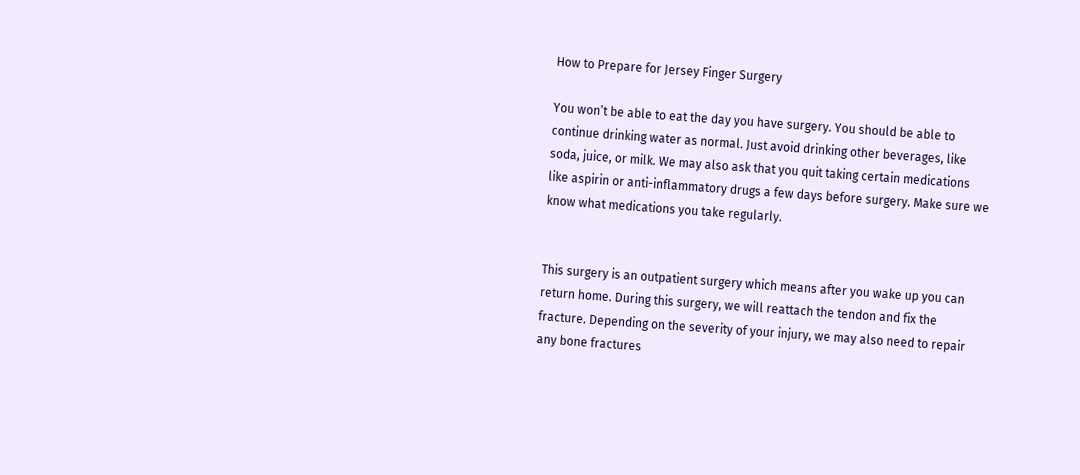How to Prepare for Jersey Finger Surgery

You won’t be able to eat the day you have surgery. You should be able to continue drinking water as normal. Just avoid drinking other beverages, like soda, juice, or milk. We may also ask that you quit taking certain medications like aspirin or anti-inflammatory drugs a few days before surgery. Make sure we know what medications you take regularly.


This surgery is an outpatient surgery which means after you wake up you can return home. During this surgery, we will reattach the tendon and fix the fracture. Depending on the severity of your injury, we may also need to repair any bone fractures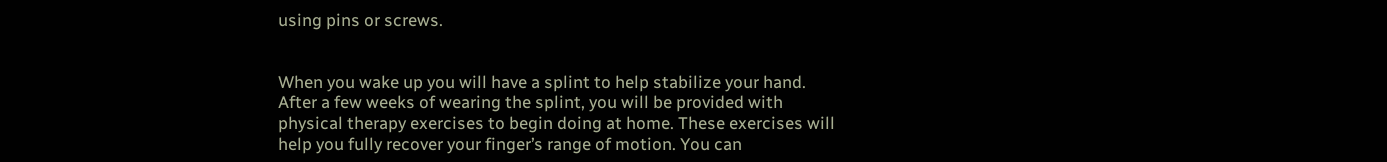using pins or screws.


When you wake up you will have a splint to help stabilize your hand. After a few weeks of wearing the splint, you will be provided with physical therapy exercises to begin doing at home. These exercises will help you fully recover your finger’s range of motion. You can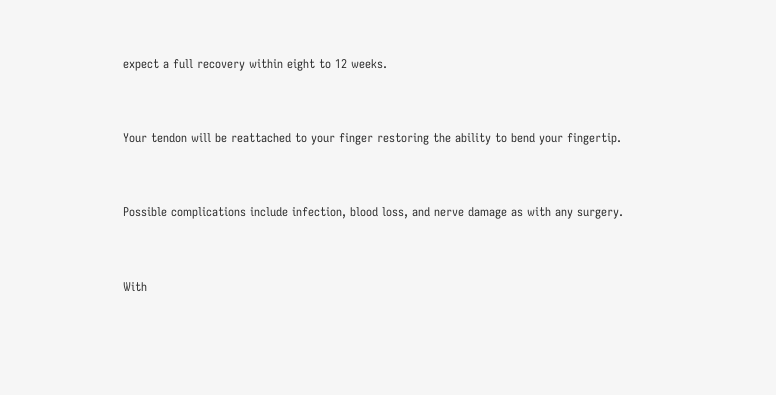expect a full recovery within eight to 12 weeks.


Your tendon will be reattached to your finger restoring the ability to bend your fingertip.


Possible complications include infection, blood loss, and nerve damage as with any surgery.


With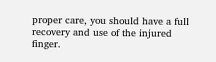proper care, you should have a full recovery and use of the injured finger.